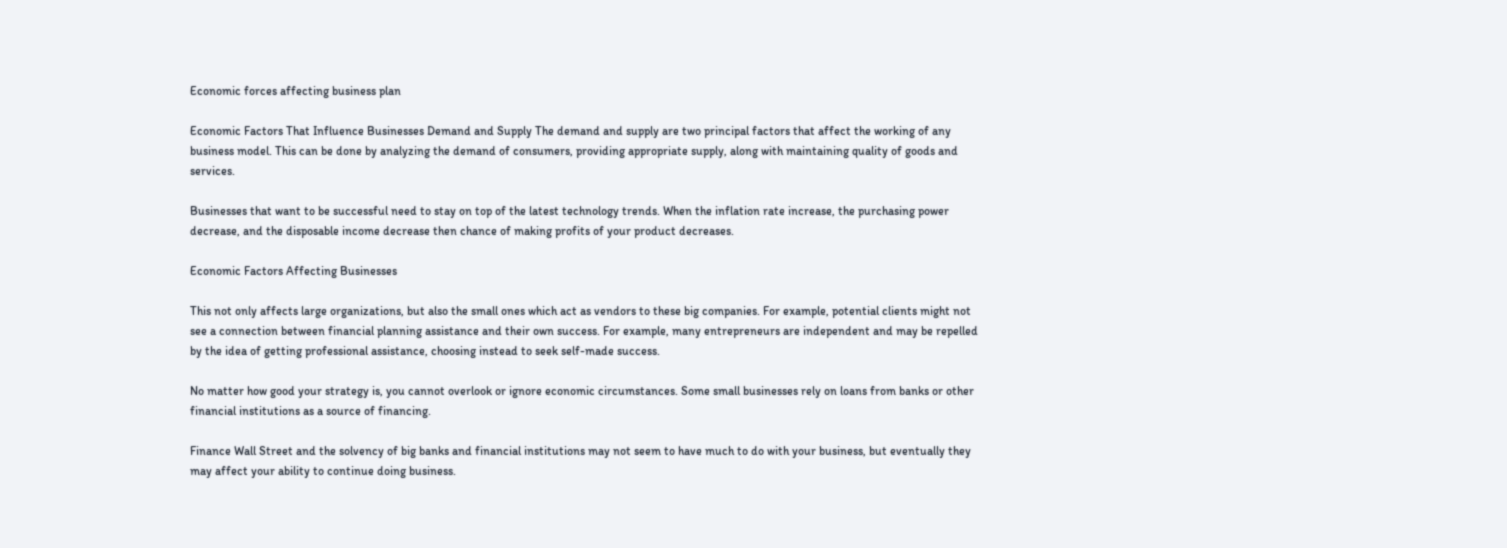Economic forces affecting business plan

Economic Factors That Influence Businesses Demand and Supply The demand and supply are two principal factors that affect the working of any business model. This can be done by analyzing the demand of consumers, providing appropriate supply, along with maintaining quality of goods and services.

Businesses that want to be successful need to stay on top of the latest technology trends. When the inflation rate increase, the purchasing power decrease, and the disposable income decrease then chance of making profits of your product decreases.

Economic Factors Affecting Businesses

This not only affects large organizations, but also the small ones which act as vendors to these big companies. For example, potential clients might not see a connection between financial planning assistance and their own success. For example, many entrepreneurs are independent and may be repelled by the idea of getting professional assistance, choosing instead to seek self-made success.

No matter how good your strategy is, you cannot overlook or ignore economic circumstances. Some small businesses rely on loans from banks or other financial institutions as a source of financing.

Finance Wall Street and the solvency of big banks and financial institutions may not seem to have much to do with your business, but eventually they may affect your ability to continue doing business.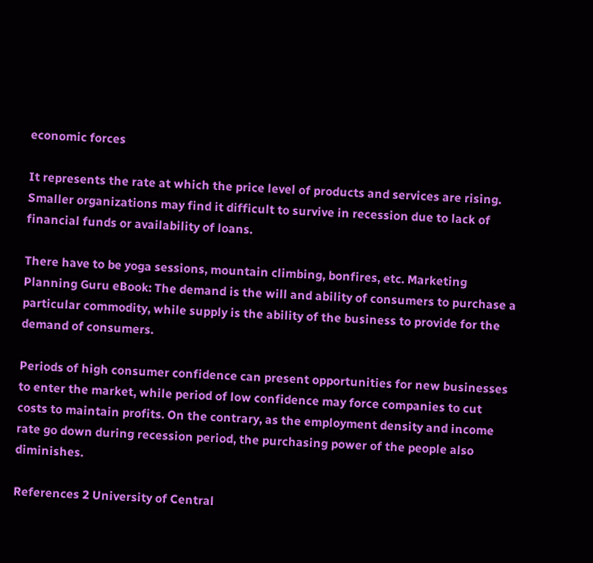economic forces

It represents the rate at which the price level of products and services are rising. Smaller organizations may find it difficult to survive in recession due to lack of financial funds or availability of loans.

There have to be yoga sessions, mountain climbing, bonfires, etc. Marketing Planning Guru eBook: The demand is the will and ability of consumers to purchase a particular commodity, while supply is the ability of the business to provide for the demand of consumers.

Periods of high consumer confidence can present opportunities for new businesses to enter the market, while period of low confidence may force companies to cut costs to maintain profits. On the contrary, as the employment density and income rate go down during recession period, the purchasing power of the people also diminishes.

References 2 University of Central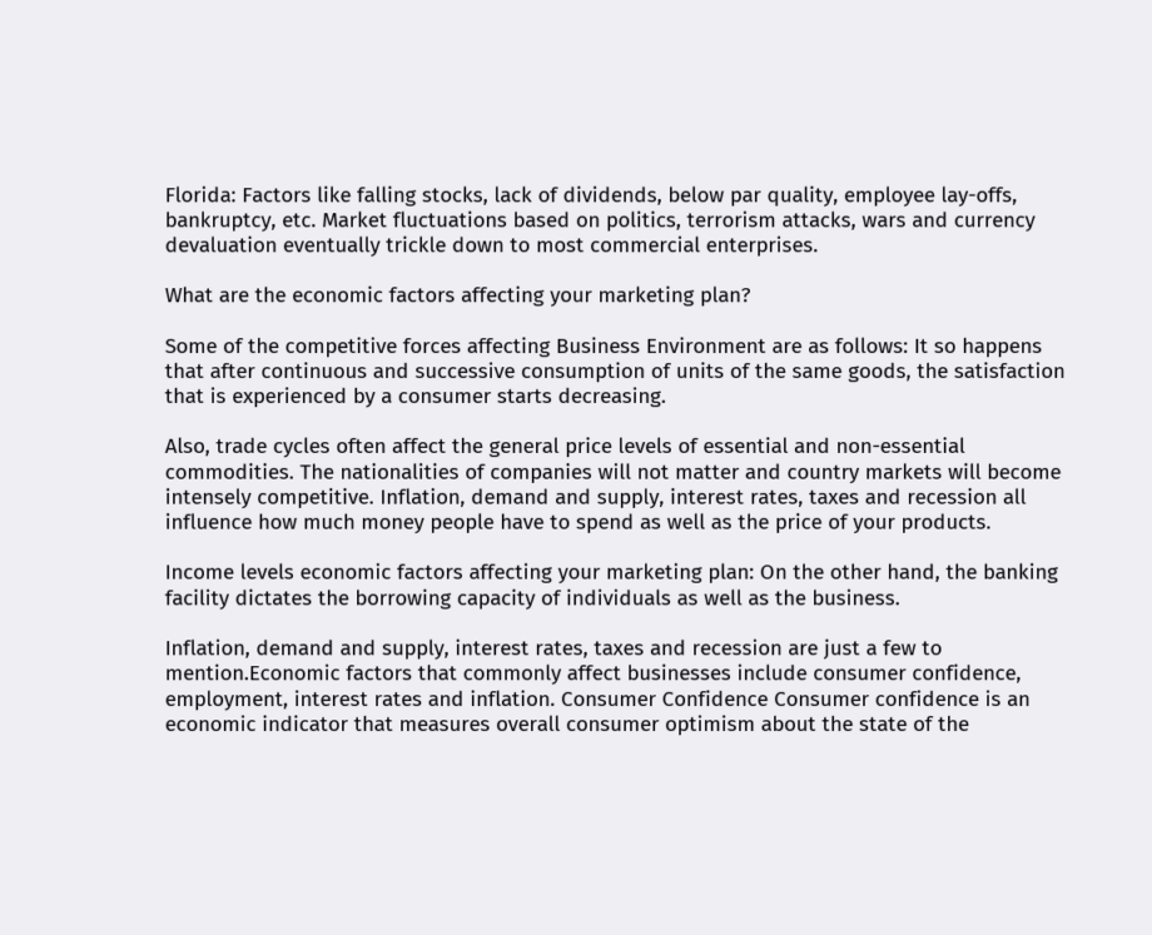Florida: Factors like falling stocks, lack of dividends, below par quality, employee lay-offs, bankruptcy, etc. Market fluctuations based on politics, terrorism attacks, wars and currency devaluation eventually trickle down to most commercial enterprises.

What are the economic factors affecting your marketing plan?

Some of the competitive forces affecting Business Environment are as follows: It so happens that after continuous and successive consumption of units of the same goods, the satisfaction that is experienced by a consumer starts decreasing.

Also, trade cycles often affect the general price levels of essential and non-essential commodities. The nationalities of companies will not matter and country markets will become intensely competitive. Inflation, demand and supply, interest rates, taxes and recession all influence how much money people have to spend as well as the price of your products.

Income levels economic factors affecting your marketing plan: On the other hand, the banking facility dictates the borrowing capacity of individuals as well as the business.

Inflation, demand and supply, interest rates, taxes and recession are just a few to mention.Economic factors that commonly affect businesses include consumer confidence, employment, interest rates and inflation. Consumer Confidence Consumer confidence is an economic indicator that measures overall consumer optimism about the state of the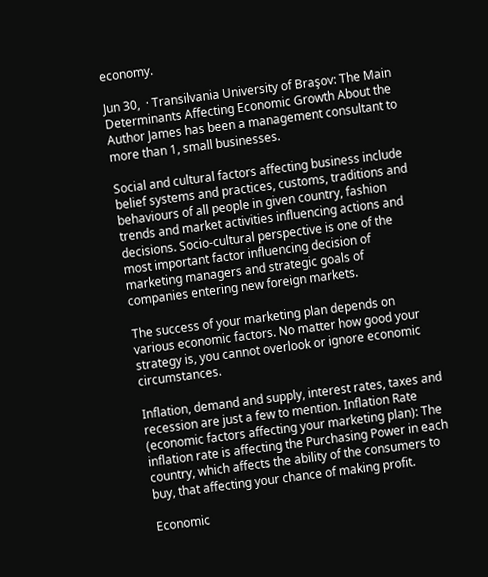economy.

Jun 30,  · Transilvania University of Braşov: The Main Determinants Affecting Economic Growth About the Author James has been a management consultant to more than 1, small businesses.

Social and cultural factors affecting business include belief systems and practices, customs, traditions and behaviours of all people in given country, fashion trends and market activities influencing actions and decisions. Socio-cultural perspective is one of the most important factor influencing decision of marketing managers and strategic goals of companies entering new foreign markets.

The success of your marketing plan depends on various economic factors. No matter how good your strategy is, you cannot overlook or ignore economic circumstances.

Inflation, demand and supply, interest rates, taxes and recession are just a few to mention. Inflation Rate (economic factors affecting your marketing plan): The inflation rate is affecting the Purchasing Power in each country, which affects the ability of the consumers to buy, that affecting your chance of making profit.

Economic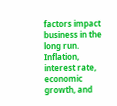factors impact business in the long run. Inflation, interest rate, economic growth, and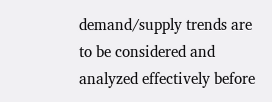demand/supply trends are to be considered and analyzed effectively before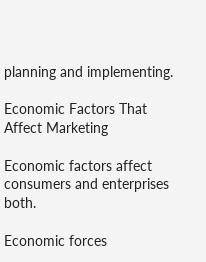planning and implementing.

Economic Factors That Affect Marketing

Economic factors affect consumers and enterprises both.

Economic forces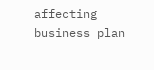affecting business plan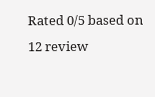Rated 0/5 based on 12 review